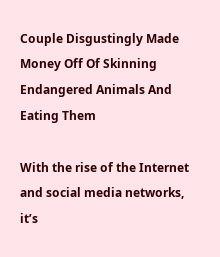Couple Disgustingly Made Money Off Of Skinning Endangered Animals And Eating Them

With the rise of the Internet and social media networks, it’s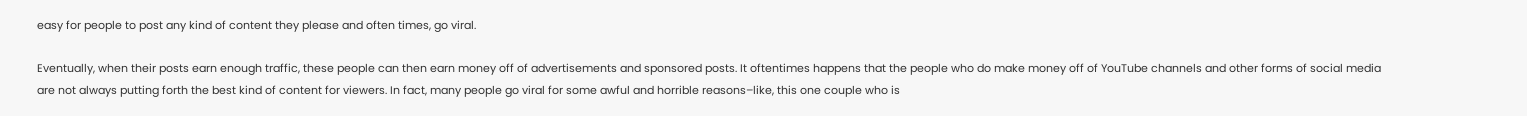easy for people to post any kind of content they please and often times, go viral.

Eventually, when their posts earn enough traffic, these people can then earn money off of advertisements and sponsored posts. It oftentimes happens that the people who do make money off of YouTube channels and other forms of social media are not always putting forth the best kind of content for viewers. In fact, many people go viral for some awful and horrible reasons–like, this one couple who is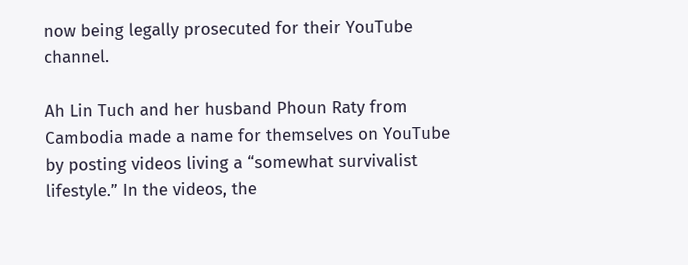now being legally prosecuted for their YouTube channel.

Ah Lin Tuch and her husband Phoun Raty from Cambodia made a name for themselves on YouTube by posting videos living a “somewhat survivalist lifestyle.” In the videos, the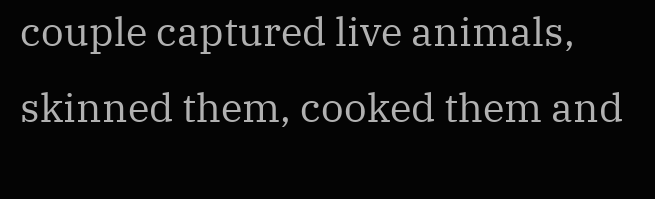couple captured live animals, skinned them, cooked them and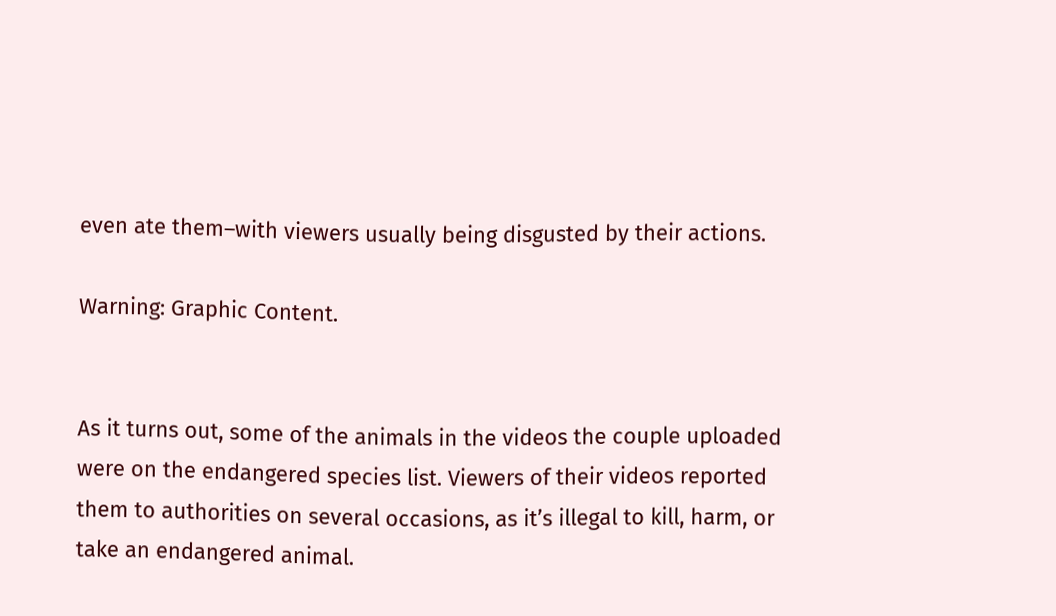even ate them–with viewers usually being disgusted by their actions.

Warning: Graphic Content.


As it turns out, some of the animals in the videos the couple uploaded were on the endangered species list. Viewers of their videos reported them to authorities on several occasions, as it’s illegal to kill, harm, or take an endangered animal.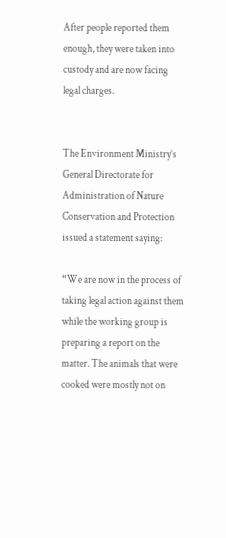After people reported them enough, they were taken into custody and are now facing legal charges.


The Environment Ministry’s General Directorate for Administration of Nature Conservation and Protection issued a statement saying:

“We are now in the process of taking legal action against them while the working group is preparing a report on the matter. The animals that were cooked were mostly not on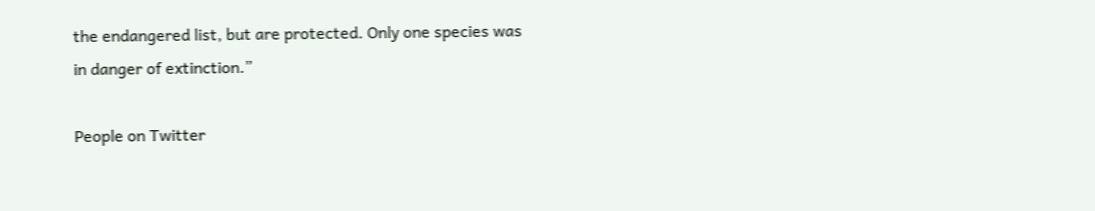the endangered list, but are protected. Only one species was in danger of extinction.”

People on Twitter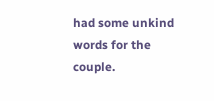had some unkind words for the couple.